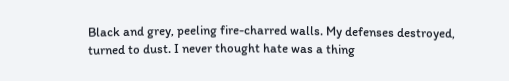Black and grey, peeling fire-charred walls. My defenses destroyed, turned to dust. I never thought hate was a thing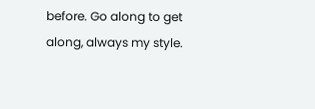before. Go along to get along, always my style.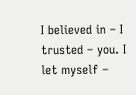I believed in – I trusted – you. I let myself –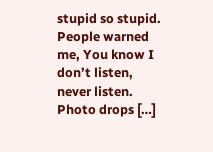stupid so stupid. People warned me, You know I don’t listen, never listen. Photo drops […]